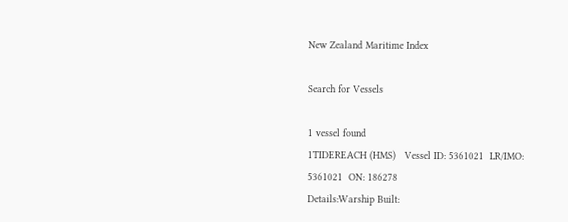New Zealand Maritime Index

Search for Vessels

1 vessel found
1TIDEREACH (HMS)   Vessel ID: 5361021  LR/IMO: 5361021  ON: 186278
Details:Warship Built: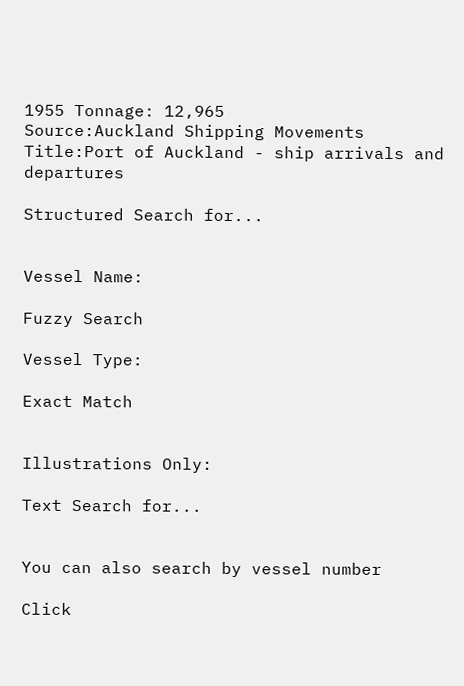1955 Tonnage: 12,965
Source:Auckland Shipping Movements
Title:Port of Auckland - ship arrivals and departures

Structured Search for...


Vessel Name:

Fuzzy Search

Vessel Type:

Exact Match


Illustrations Only:

Text Search for...


You can also search by vessel number

Click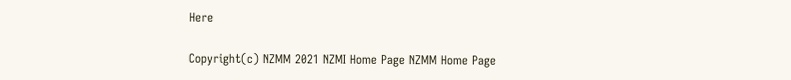Here

Copyright(c) NZMM 2021 NZMI Home Page NZMM Home Page